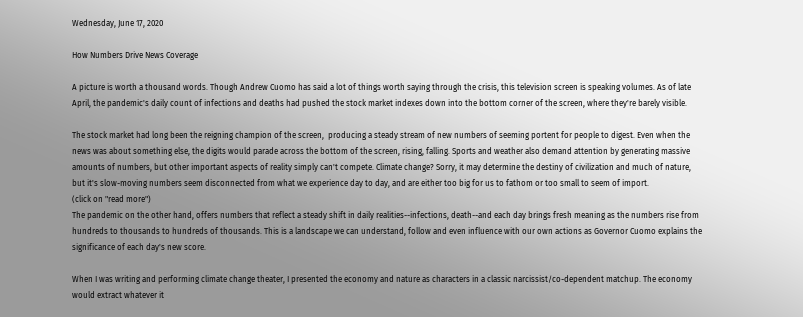Wednesday, June 17, 2020

How Numbers Drive News Coverage

A picture is worth a thousand words. Though Andrew Cuomo has said a lot of things worth saying through the crisis, this television screen is speaking volumes. As of late April, the pandemic's daily count of infections and deaths had pushed the stock market indexes down into the bottom corner of the screen, where they're barely visible.

The stock market had long been the reigning champion of the screen,  producing a steady stream of new numbers of seeming portent for people to digest. Even when the news was about something else, the digits would parade across the bottom of the screen, rising, falling. Sports and weather also demand attention by generating massive amounts of numbers, but other important aspects of reality simply can't compete. Climate change? Sorry, it may determine the destiny of civilization and much of nature, but it's slow-moving numbers seem disconnected from what we experience day to day, and are either too big for us to fathom or too small to seem of import.
(click on "read more")
The pandemic on the other hand, offers numbers that reflect a steady shift in daily realities--infections, death--and each day brings fresh meaning as the numbers rise from hundreds to thousands to hundreds of thousands. This is a landscape we can understand, follow and even influence with our own actions as Governor Cuomo explains the significance of each day's new score.

When I was writing and performing climate change theater, I presented the economy and nature as characters in a classic narcissist/co-dependent matchup. The economy would extract whatever it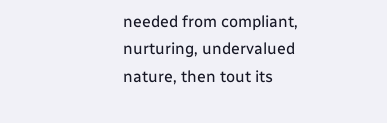needed from compliant, nurturing, undervalued nature, then tout its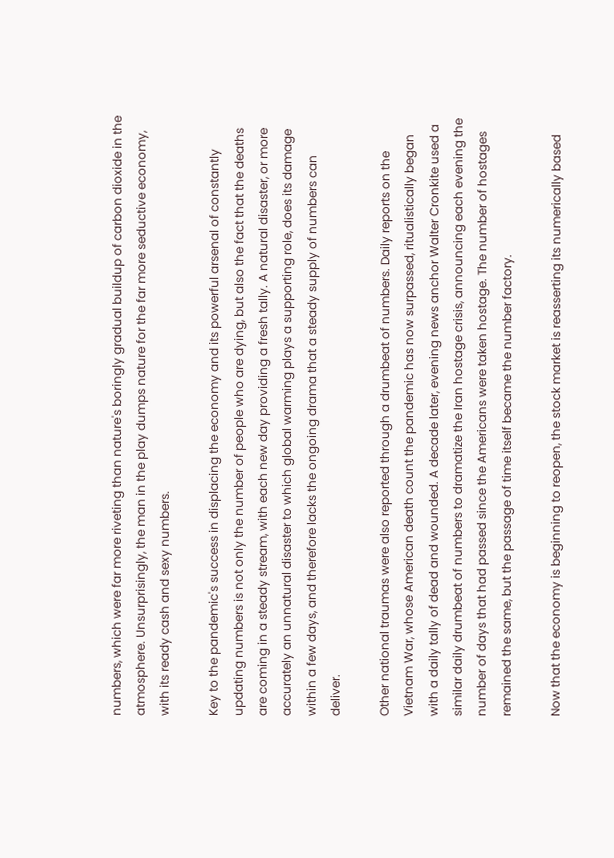numbers, which were far more riveting than nature's boringly gradual buildup of carbon dioxide in the atmosphere. Unsurprisingly, the man in the play dumps nature for the far more seductive economy, with its ready cash and sexy numbers.

Key to the pandemic's success in displacing the economy and its powerful arsenal of constantly updating numbers is not only the number of people who are dying, but also the fact that the deaths are coming in a steady stream, with each new day providing a fresh tally. A natural disaster, or more accurately an unnatural disaster to which global warming plays a supporting role, does its damage within a few days, and therefore lacks the ongoing drama that a steady supply of numbers can deliver.

Other national traumas were also reported through a drumbeat of numbers. Daily reports on the Vietnam War, whose American death count the pandemic has now surpassed, ritualistically began with a daily tally of dead and wounded. A decade later, evening news anchor Walter Cronkite used a similar daily drumbeat of numbers to dramatize the Iran hostage crisis, announcing each evening the number of days that had passed since the Americans were taken hostage. The number of hostages remained the same, but the passage of time itself became the number factory.

Now that the economy is beginning to reopen, the stock market is reasserting its numerically based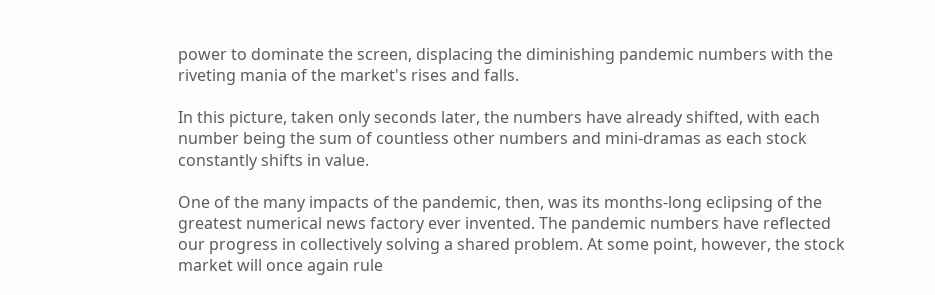power to dominate the screen, displacing the diminishing pandemic numbers with the riveting mania of the market's rises and falls.

In this picture, taken only seconds later, the numbers have already shifted, with each number being the sum of countless other numbers and mini-dramas as each stock constantly shifts in value.

One of the many impacts of the pandemic, then, was its months-long eclipsing of the greatest numerical news factory ever invented. The pandemic numbers have reflected our progress in collectively solving a shared problem. At some point, however, the stock market will once again rule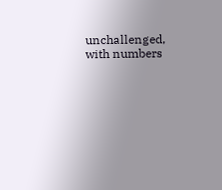unchallenged, with numbers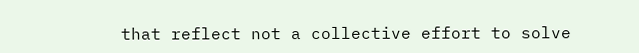that reflect not a collective effort to solve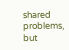shared problems, but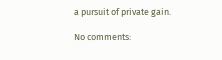a pursuit of private gain.

No comments: